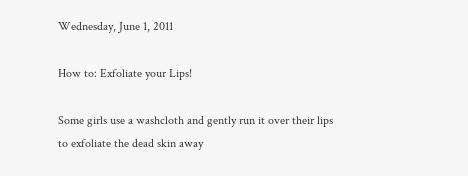Wednesday, June 1, 2011

How to: Exfoliate your Lips!

Some girls use a washcloth and gently run it over their lips to exfoliate the dead skin away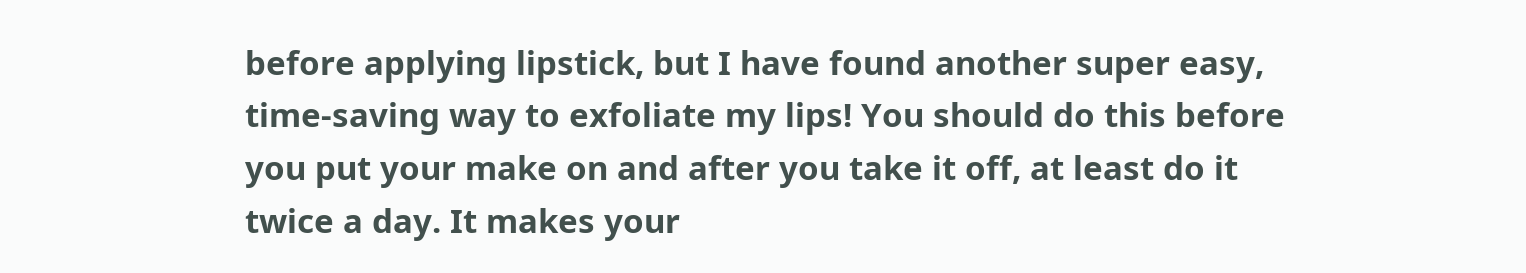before applying lipstick, but I have found another super easy, time-saving way to exfoliate my lips! You should do this before you put your make on and after you take it off, at least do it twice a day. It makes your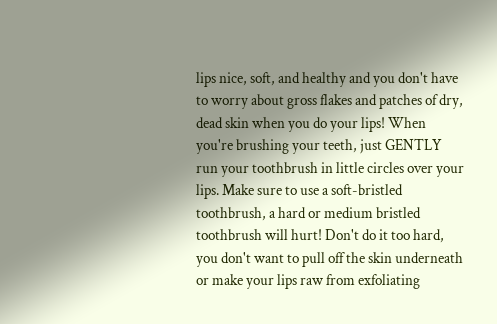lips nice, soft, and healthy and you don't have to worry about gross flakes and patches of dry, dead skin when you do your lips! When you're brushing your teeth, just GENTLY run your toothbrush in little circles over your lips. Make sure to use a soft-bristled toothbrush, a hard or medium bristled toothbrush will hurt! Don't do it too hard, you don't want to pull off the skin underneath or make your lips raw from exfoliating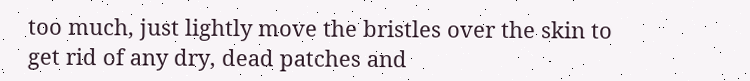too much, just lightly move the bristles over the skin to get rid of any dry, dead patches and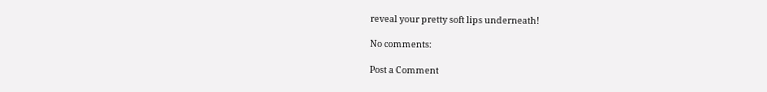reveal your pretty soft lips underneath!

No comments:

Post a Comment